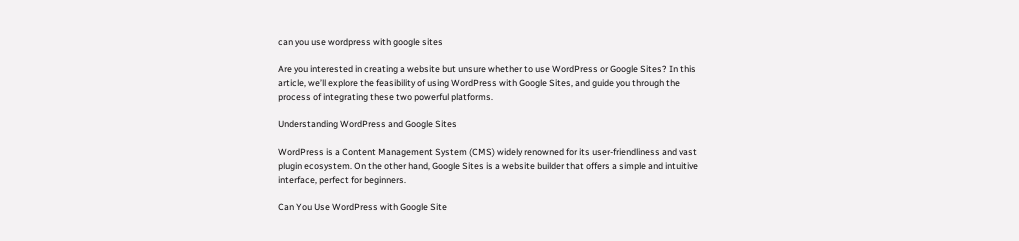can you use wordpress with google sites

Are you interested in creating a website but unsure whether to use WordPress or Google Sites? In this article, we’ll explore the feasibility of using WordPress with Google Sites, and guide you through the process of integrating these two powerful platforms.

Understanding WordPress and Google Sites

WordPress is a Content Management System (CMS) widely renowned for its user-friendliness and vast plugin ecosystem. On the other hand, Google Sites is a website builder that offers a simple and intuitive interface, perfect for beginners.

Can You Use WordPress with Google Site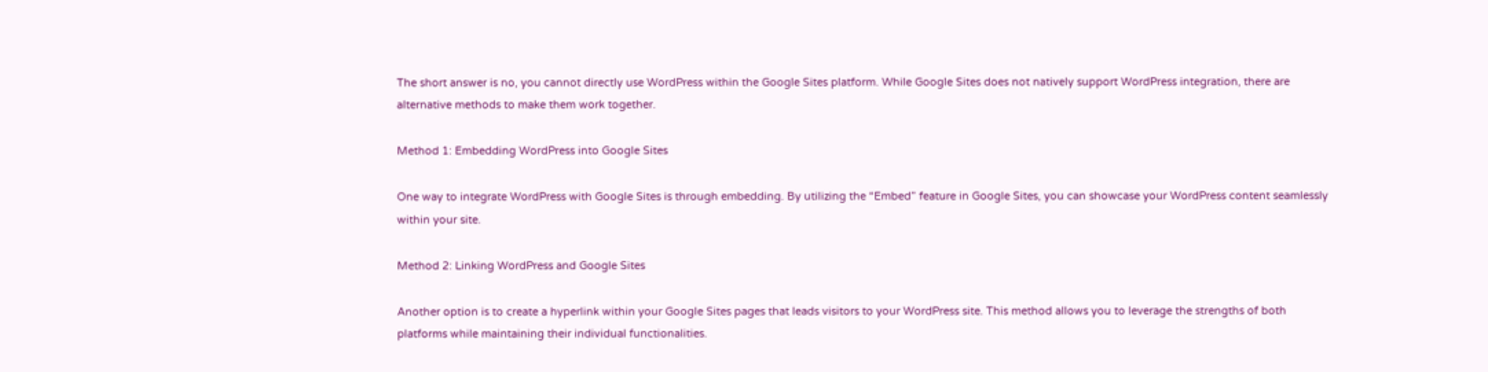The short answer is no, you cannot directly use WordPress within the Google Sites platform. While Google Sites does not natively support WordPress integration, there are alternative methods to make them work together.

Method 1: Embedding WordPress into Google Sites

One way to integrate WordPress with Google Sites is through embedding. By utilizing the “Embed” feature in Google Sites, you can showcase your WordPress content seamlessly within your site.

Method 2: Linking WordPress and Google Sites

Another option is to create a hyperlink within your Google Sites pages that leads visitors to your WordPress site. This method allows you to leverage the strengths of both platforms while maintaining their individual functionalities.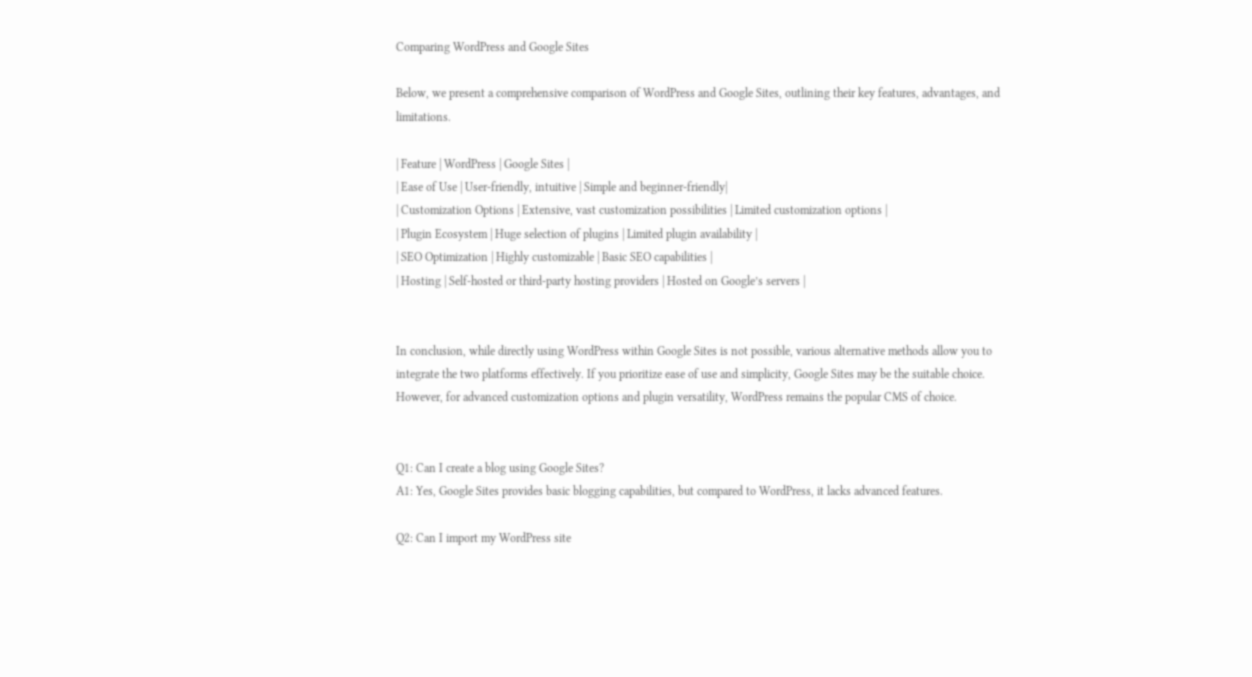Comparing WordPress and Google Sites

Below, we present a comprehensive comparison of WordPress and Google Sites, outlining their key features, advantages, and limitations.

| Feature | WordPress | Google Sites |
| Ease of Use | User-friendly, intuitive | Simple and beginner-friendly|
| Customization Options | Extensive, vast customization possibilities | Limited customization options |
| Plugin Ecosystem | Huge selection of plugins | Limited plugin availability |
| SEO Optimization | Highly customizable | Basic SEO capabilities |
| Hosting | Self-hosted or third-party hosting providers | Hosted on Google’s servers |


In conclusion, while directly using WordPress within Google Sites is not possible, various alternative methods allow you to integrate the two platforms effectively. If you prioritize ease of use and simplicity, Google Sites may be the suitable choice. However, for advanced customization options and plugin versatility, WordPress remains the popular CMS of choice.


Q1: Can I create a blog using Google Sites?
A1: Yes, Google Sites provides basic blogging capabilities, but compared to WordPress, it lacks advanced features.

Q2: Can I import my WordPress site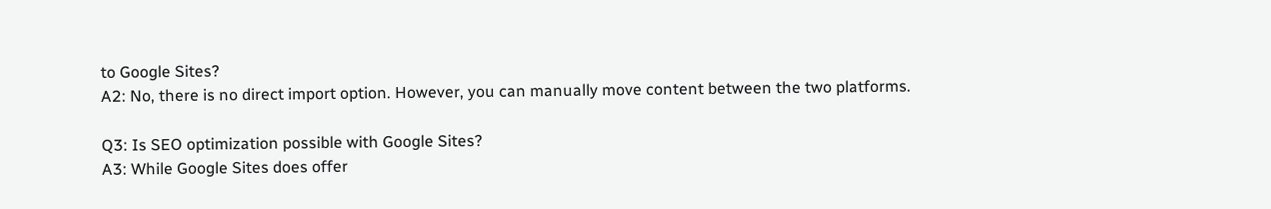to Google Sites?
A2: No, there is no direct import option. However, you can manually move content between the two platforms.

Q3: Is SEO optimization possible with Google Sites?
A3: While Google Sites does offer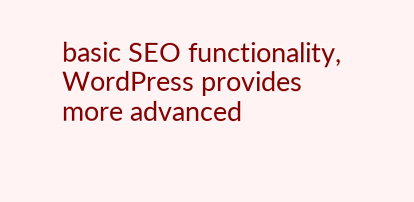basic SEO functionality, WordPress provides more advanced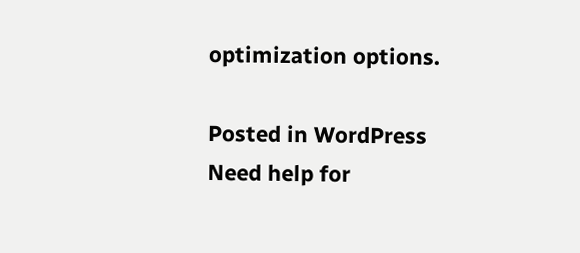optimization options.

Posted in WordPress
Need help for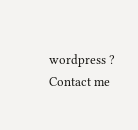wordpress ?
Contact me